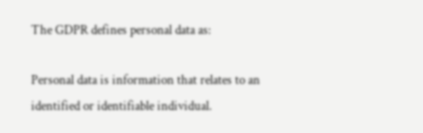The GDPR defines personal data as:

Personal data is information that relates to an identified or identifiable individual.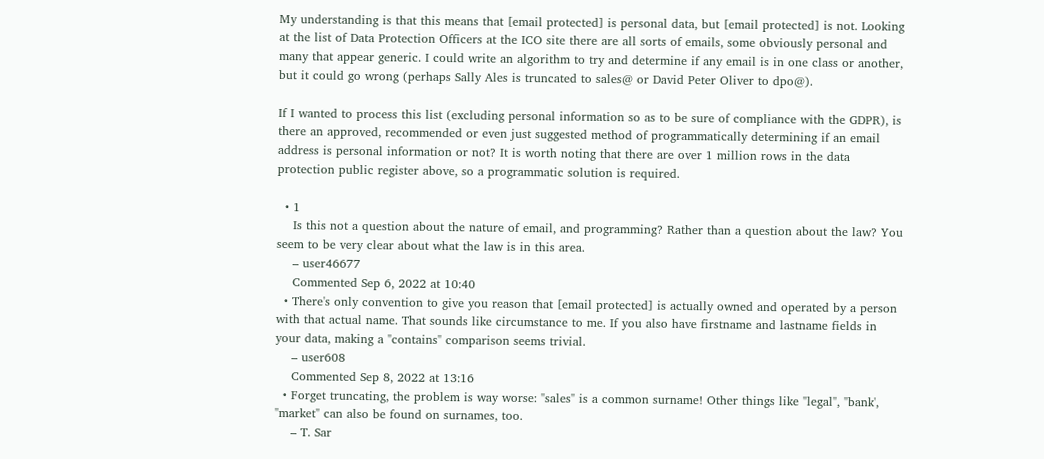My understanding is that this means that [email protected] is personal data, but [email protected] is not. Looking at the list of Data Protection Officers at the ICO site there are all sorts of emails, some obviously personal and many that appear generic. I could write an algorithm to try and determine if any email is in one class or another, but it could go wrong (perhaps Sally Ales is truncated to sales@ or David Peter Oliver to dpo@).

If I wanted to process this list (excluding personal information so as to be sure of compliance with the GDPR), is there an approved, recommended or even just suggested method of programmatically determining if an email address is personal information or not? It is worth noting that there are over 1 million rows in the data protection public register above, so a programmatic solution is required.

  • 1
    Is this not a question about the nature of email, and programming? Rather than a question about the law? You seem to be very clear about what the law is in this area.
    – user46677
    Commented Sep 6, 2022 at 10:40
  • There's only convention to give you reason that [email protected] is actually owned and operated by a person with that actual name. That sounds like circumstance to me. If you also have firstname and lastname fields in your data, making a "contains" comparison seems trivial.
    – user608
    Commented Sep 8, 2022 at 13:16
  • Forget truncating, the problem is way worse: "sales" is a common surname! Other things like "legal", "bank', "market" can also be found on surnames, too.
    – T. Sar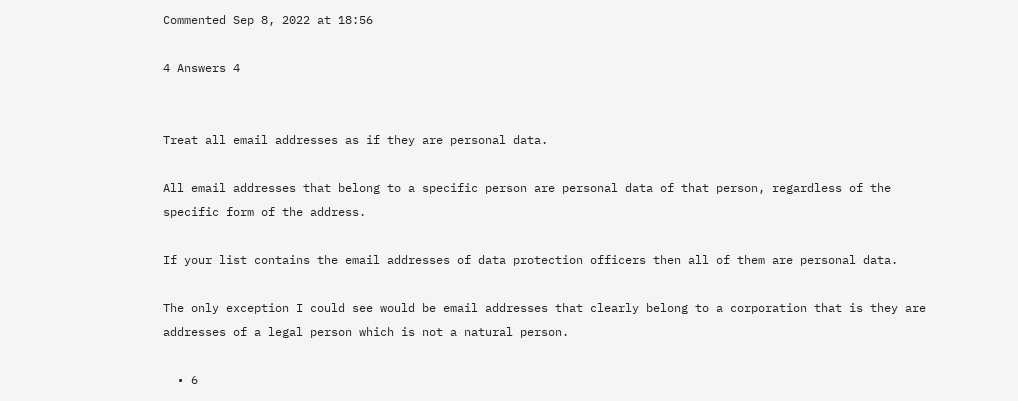Commented Sep 8, 2022 at 18:56

4 Answers 4


Treat all email addresses as if they are personal data.

All email addresses that belong to a specific person are personal data of that person, regardless of the specific form of the address.

If your list contains the email addresses of data protection officers then all of them are personal data.

The only exception I could see would be email addresses that clearly belong to a corporation that is they are addresses of a legal person which is not a natural person.

  • 6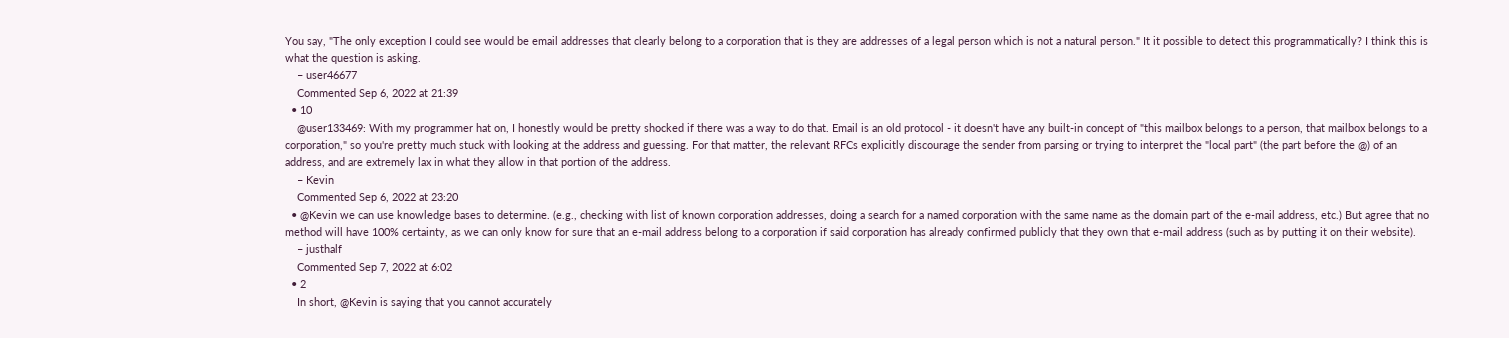You say, "The only exception I could see would be email addresses that clearly belong to a corporation that is they are addresses of a legal person which is not a natural person." It it possible to detect this programmatically? I think this is what the question is asking.
    – user46677
    Commented Sep 6, 2022 at 21:39
  • 10
    @user133469: With my programmer hat on, I honestly would be pretty shocked if there was a way to do that. Email is an old protocol - it doesn't have any built-in concept of "this mailbox belongs to a person, that mailbox belongs to a corporation," so you're pretty much stuck with looking at the address and guessing. For that matter, the relevant RFCs explicitly discourage the sender from parsing or trying to interpret the "local part" (the part before the @) of an address, and are extremely lax in what they allow in that portion of the address.
    – Kevin
    Commented Sep 6, 2022 at 23:20
  • @Kevin we can use knowledge bases to determine. (e.g., checking with list of known corporation addresses, doing a search for a named corporation with the same name as the domain part of the e-mail address, etc.) But agree that no method will have 100% certainty, as we can only know for sure that an e-mail address belong to a corporation if said corporation has already confirmed publicly that they own that e-mail address (such as by putting it on their website).
    – justhalf
    Commented Sep 7, 2022 at 6:02
  • 2
    In short, @Kevin is saying that you cannot accurately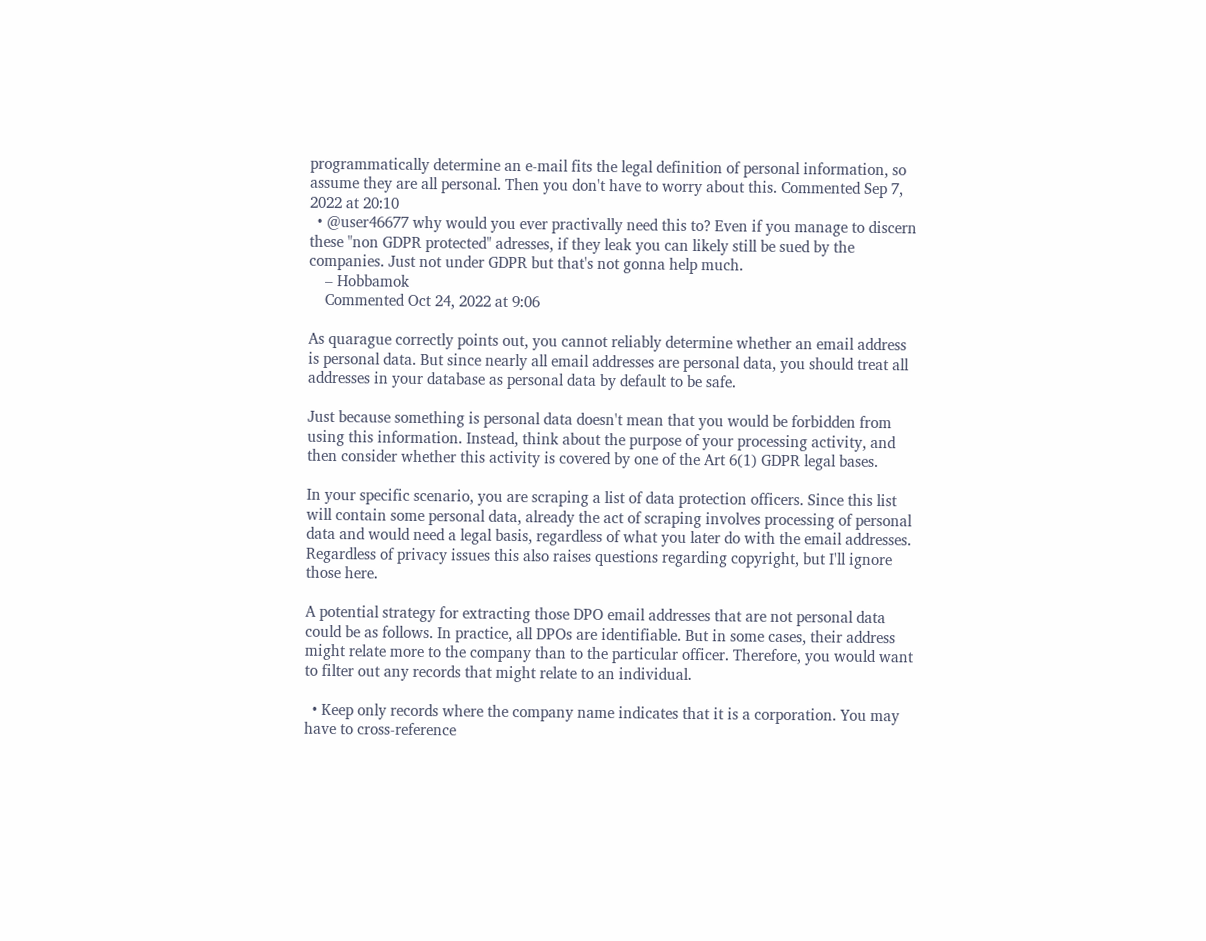programmatically determine an e-mail fits the legal definition of personal information, so assume they are all personal. Then you don't have to worry about this. Commented Sep 7, 2022 at 20:10
  • @user46677 why would you ever practivally need this to? Even if you manage to discern these "non GDPR protected" adresses, if they leak you can likely still be sued by the companies. Just not under GDPR but that's not gonna help much.
    – Hobbamok
    Commented Oct 24, 2022 at 9:06

As quarague correctly points out, you cannot reliably determine whether an email address is personal data. But since nearly all email addresses are personal data, you should treat all addresses in your database as personal data by default to be safe.

Just because something is personal data doesn't mean that you would be forbidden from using this information. Instead, think about the purpose of your processing activity, and then consider whether this activity is covered by one of the Art 6(1) GDPR legal bases.

In your specific scenario, you are scraping a list of data protection officers. Since this list will contain some personal data, already the act of scraping involves processing of personal data and would need a legal basis, regardless of what you later do with the email addresses. Regardless of privacy issues this also raises questions regarding copyright, but I'll ignore those here.

A potential strategy for extracting those DPO email addresses that are not personal data could be as follows. In practice, all DPOs are identifiable. But in some cases, their address might relate more to the company than to the particular officer. Therefore, you would want to filter out any records that might relate to an individual.

  • Keep only records where the company name indicates that it is a corporation. You may have to cross-reference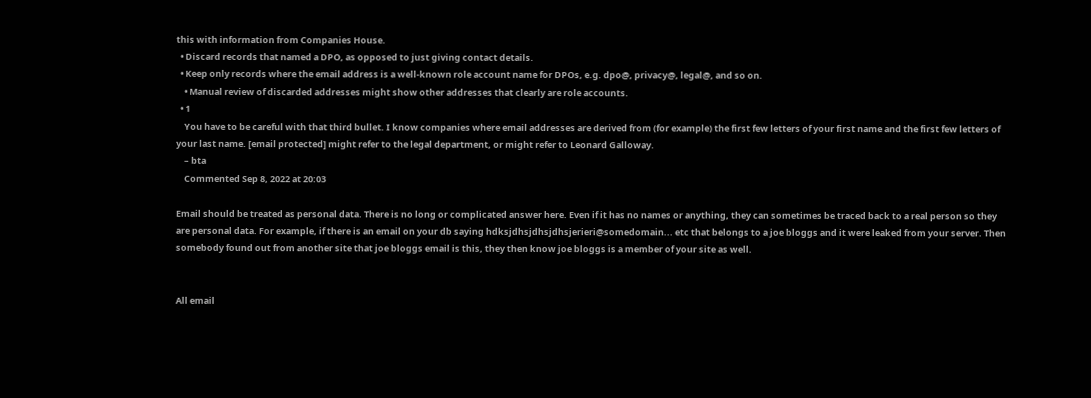this with information from Companies House.
  • Discard records that named a DPO, as opposed to just giving contact details.
  • Keep only records where the email address is a well-known role account name for DPOs, e.g. dpo@, privacy@, legal@, and so on.
    • Manual review of discarded addresses might show other addresses that clearly are role accounts.
  • 1
    You have to be careful with that third bullet. I know companies where email addresses are derived from (for example) the first few letters of your first name and the first few letters of your last name. [email protected] might refer to the legal department, or might refer to Leonard Galloway.
    – bta
    Commented Sep 8, 2022 at 20:03

Email should be treated as personal data. There is no long or complicated answer here. Even if it has no names or anything, they can sometimes be traced back to a real person so they are personal data. For example, if there is an email on your db saying hdksjdhsjdhsjdhsjerieri@somedomain... etc that belongs to a joe bloggs and it were leaked from your server. Then somebody found out from another site that joe bloggs email is this, they then know joe bloggs is a member of your site as well.


All email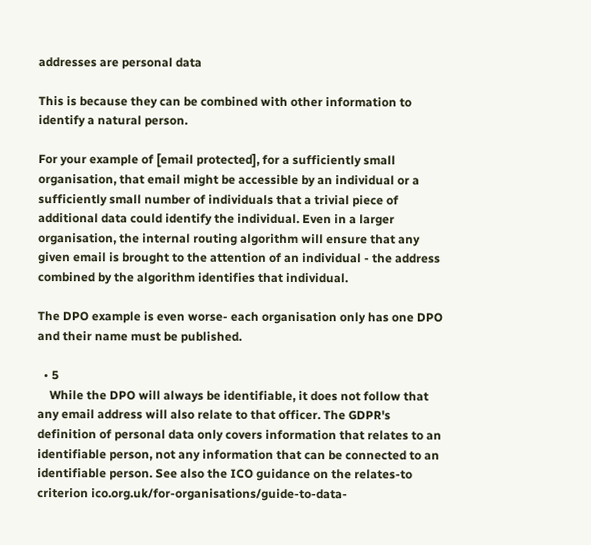addresses are personal data

This is because they can be combined with other information to identify a natural person.

For your example of [email protected], for a sufficiently small organisation, that email might be accessible by an individual or a sufficiently small number of individuals that a trivial piece of additional data could identify the individual. Even in a larger organisation, the internal routing algorithm will ensure that any given email is brought to the attention of an individual - the address combined by the algorithm identifies that individual.

The DPO example is even worse- each organisation only has one DPO and their name must be published.

  • 5
    While the DPO will always be identifiable, it does not follow that any email address will also relate to that officer. The GDPR's definition of personal data only covers information that relates to an identifiable person, not any information that can be connected to an identifiable person. See also the ICO guidance on the relates-to criterion ico.org.uk/for-organisations/guide-to-data-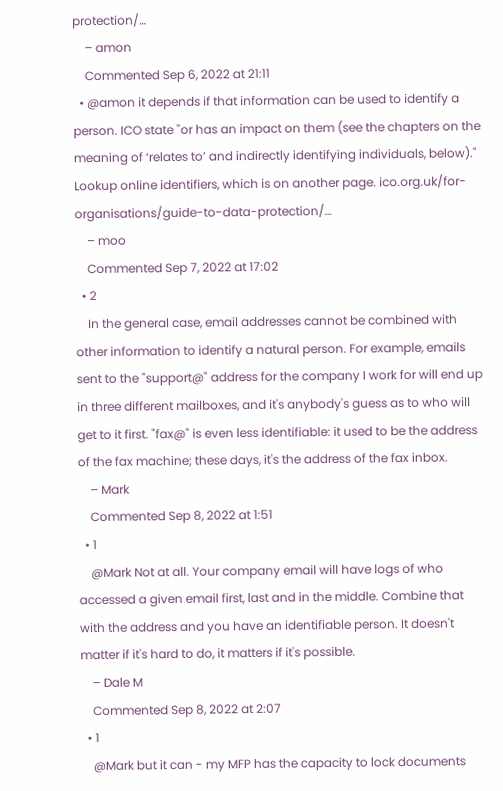protection/…
    – amon
    Commented Sep 6, 2022 at 21:11
  • @amon it depends if that information can be used to identify a person. ICO state "or has an impact on them (see the chapters on the meaning of ‘relates to’ and indirectly identifying individuals, below)." Lookup online identifiers, which is on another page. ico.org.uk/for-organisations/guide-to-data-protection/…
    – moo
    Commented Sep 7, 2022 at 17:02
  • 2
    In the general case, email addresses cannot be combined with other information to identify a natural person. For example, emails sent to the "support@" address for the company I work for will end up in three different mailboxes, and it's anybody's guess as to who will get to it first. "fax@" is even less identifiable: it used to be the address of the fax machine; these days, it's the address of the fax inbox.
    – Mark
    Commented Sep 8, 2022 at 1:51
  • 1
    @Mark Not at all. Your company email will have logs of who accessed a given email first, last and in the middle. Combine that with the address and you have an identifiable person. It doesn't matter if it's hard to do, it matters if it's possible.
    – Dale M
    Commented Sep 8, 2022 at 2:07
  • 1
    @Mark but it can - my MFP has the capacity to lock documents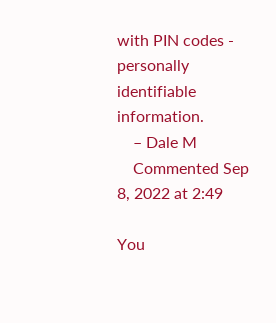with PIN codes - personally identifiable information.
    – Dale M
    Commented Sep 8, 2022 at 2:49

You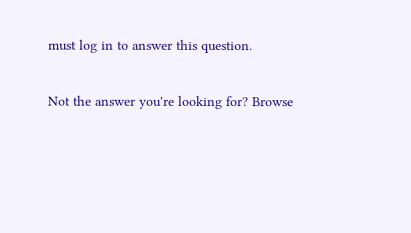must log in to answer this question.

Not the answer you're looking for? Browse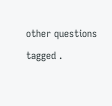other questions tagged .